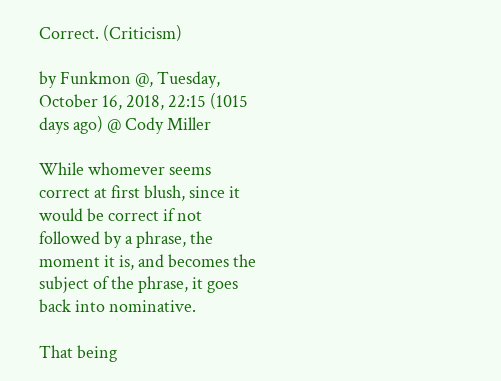Correct. (Criticism)

by Funkmon @, Tuesday, October 16, 2018, 22:15 (1015 days ago) @ Cody Miller

While whomever seems correct at first blush, since it would be correct if not followed by a phrase, the moment it is, and becomes the subject of the phrase, it goes back into nominative.

That being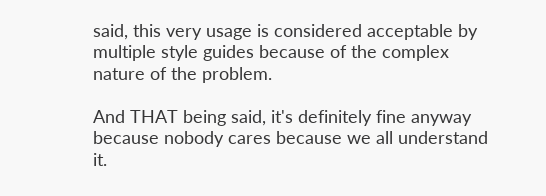said, this very usage is considered acceptable by multiple style guides because of the complex nature of the problem.

And THAT being said, it's definitely fine anyway because nobody cares because we all understand it.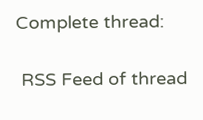Complete thread:

 RSS Feed of thread